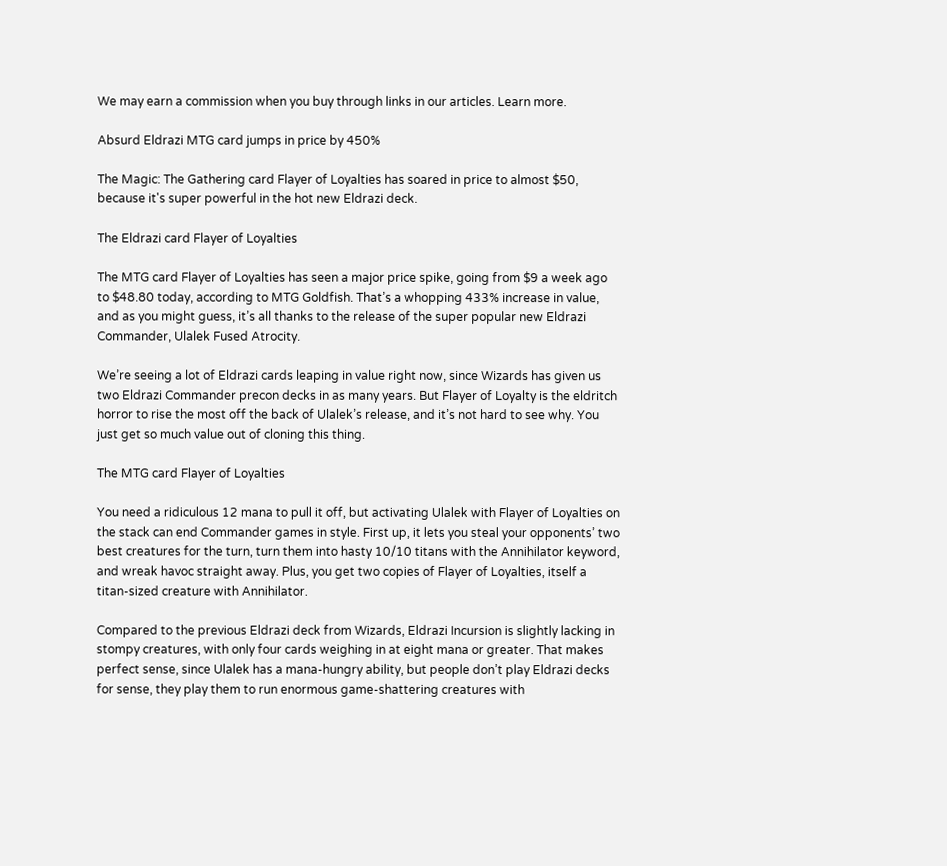We may earn a commission when you buy through links in our articles. Learn more.

Absurd Eldrazi MTG card jumps in price by 450%

The Magic: The Gathering card Flayer of Loyalties has soared in price to almost $50, because it's super powerful in the hot new Eldrazi deck.

The Eldrazi card Flayer of Loyalties

The MTG card Flayer of Loyalties has seen a major price spike, going from $9 a week ago to $48.80 today, according to MTG Goldfish. That’s a whopping 433% increase in value, and as you might guess, it’s all thanks to the release of the super popular new Eldrazi Commander, Ulalek Fused Atrocity.

We’re seeing a lot of Eldrazi cards leaping in value right now, since Wizards has given us two Eldrazi Commander precon decks in as many years. But Flayer of Loyalty is the eldritch horror to rise the most off the back of Ulalek’s release, and it’s not hard to see why. You just get so much value out of cloning this thing.

The MTG card Flayer of Loyalties

You need a ridiculous 12 mana to pull it off, but activating Ulalek with Flayer of Loyalties on the stack can end Commander games in style. First up, it lets you steal your opponents’ two best creatures for the turn, turn them into hasty 10/10 titans with the Annihilator keyword, and wreak havoc straight away. Plus, you get two copies of Flayer of Loyalties, itself a titan-sized creature with Annihilator.

Compared to the previous Eldrazi deck from Wizards, Eldrazi Incursion is slightly lacking in stompy creatures, with only four cards weighing in at eight mana or greater. That makes perfect sense, since Ulalek has a mana-hungry ability, but people don’t play Eldrazi decks for sense, they play them to run enormous game-shattering creatures with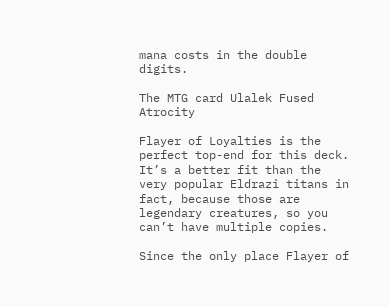mana costs in the double digits.

The MTG card Ulalek Fused Atrocity

Flayer of Loyalties is the perfect top-end for this deck. It’s a better fit than the very popular Eldrazi titans in fact, because those are legendary creatures, so you can’t have multiple copies.

Since the only place Flayer of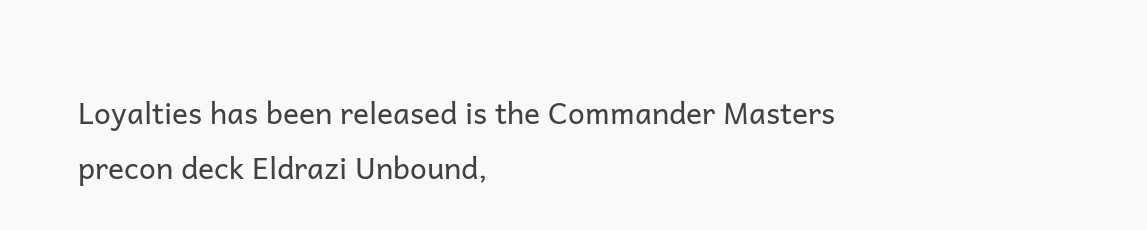Loyalties has been released is the Commander Masters precon deck Eldrazi Unbound,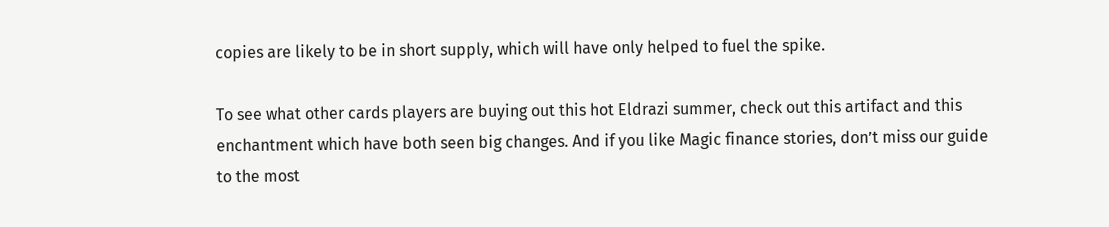copies are likely to be in short supply, which will have only helped to fuel the spike.

To see what other cards players are buying out this hot Eldrazi summer, check out this artifact and this enchantment which have both seen big changes. And if you like Magic finance stories, don’t miss our guide to the most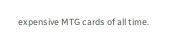expensive MTG cards of all time.